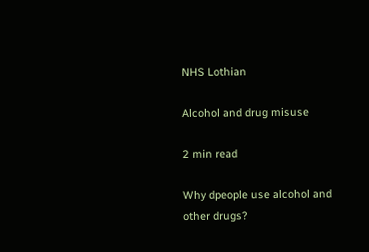NHS Lothian

Alcohol and drug misuse

2 min read

Why dpeople use alcohol and other drugs?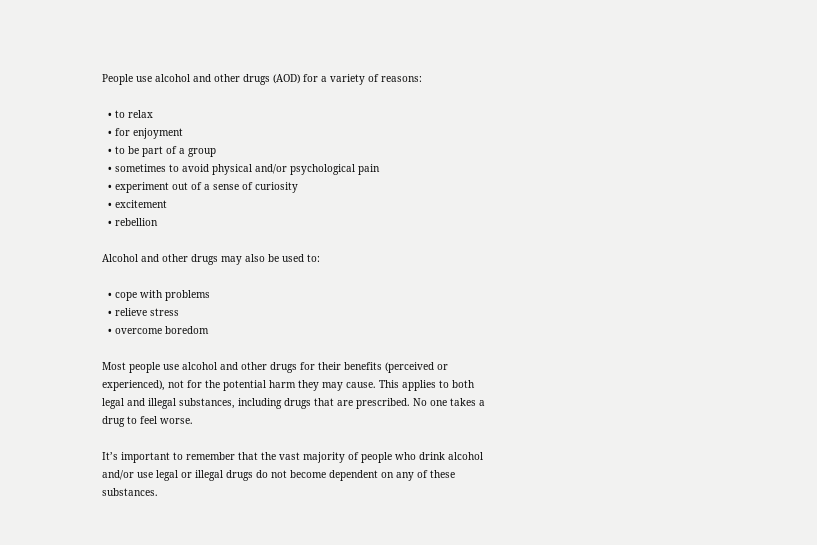People use alcohol and other drugs (AOD) for a variety of reasons:

  • to relax
  • for enjoyment
  • to be part of a group
  • sometimes to avoid physical and/or psychological pain
  • experiment out of a sense of curiosity
  • excitement
  • rebellion

Alcohol and other drugs may also be used to:

  • cope with problems
  • relieve stress
  • overcome boredom

Most people use alcohol and other drugs for their benefits (perceived or experienced), not for the potential harm they may cause. This applies to both legal and illegal substances, including drugs that are prescribed. No one takes a drug to feel worse.

It’s important to remember that the vast majority of people who drink alcohol and/or use legal or illegal drugs do not become dependent on any of these substances.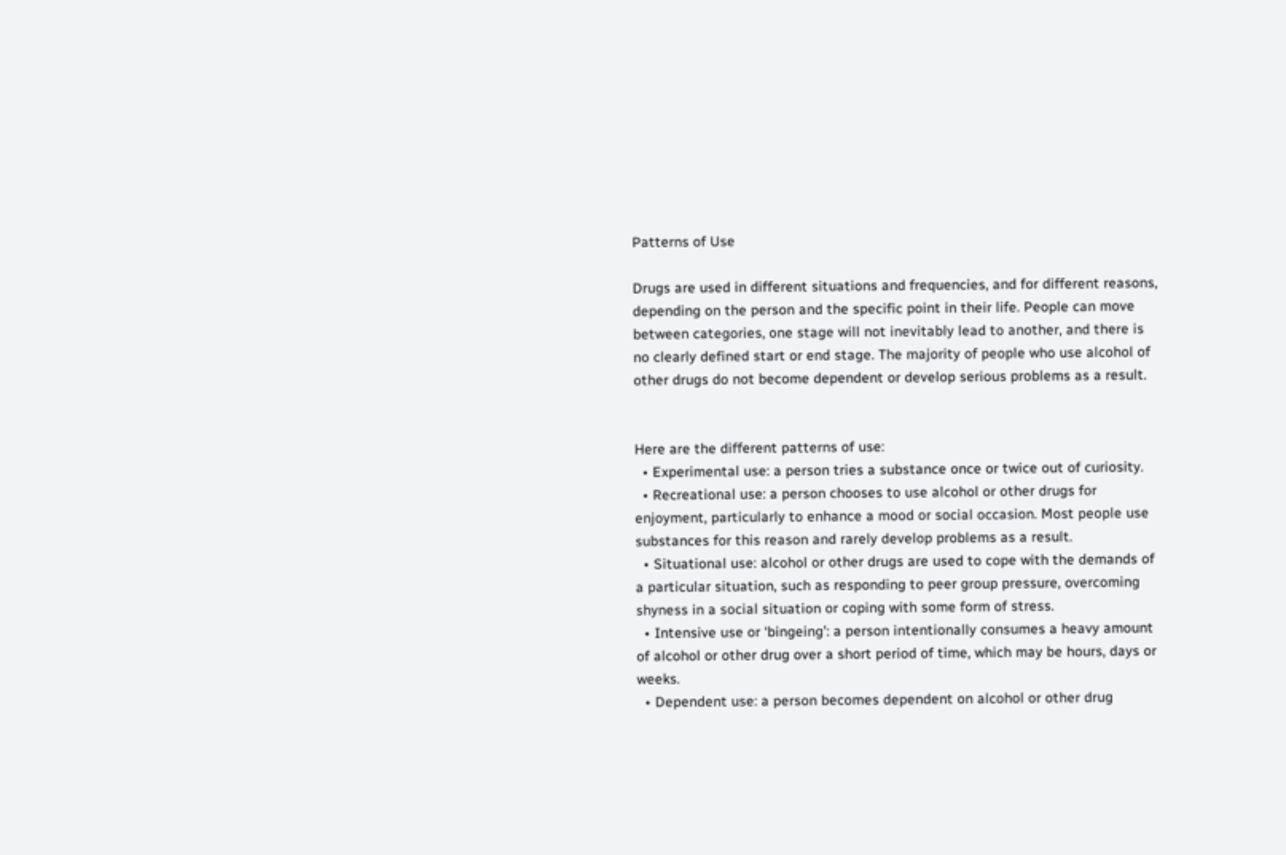Patterns of Use

Drugs are used in different situations and frequencies, and for different reasons, depending on the person and the specific point in their life. People can move between categories, one stage will not inevitably lead to another, and there is no clearly defined start or end stage. The majority of people who use alcohol of other drugs do not become dependent or develop serious problems as a result.


Here are the different patterns of use:
  • Experimental use: a person tries a substance once or twice out of curiosity.
  • Recreational use: a person chooses to use alcohol or other drugs for enjoyment, particularly to enhance a mood or social occasion. Most people use substances for this reason and rarely develop problems as a result.
  • Situational use: alcohol or other drugs are used to cope with the demands of a particular situation, such as responding to peer group pressure, overcoming shyness in a social situation or coping with some form of stress.
  • Intensive use or ‘bingeing’: a person intentionally consumes a heavy amount of alcohol or other drug over a short period of time, which may be hours, days or weeks.
  • Dependent use: a person becomes dependent on alcohol or other drug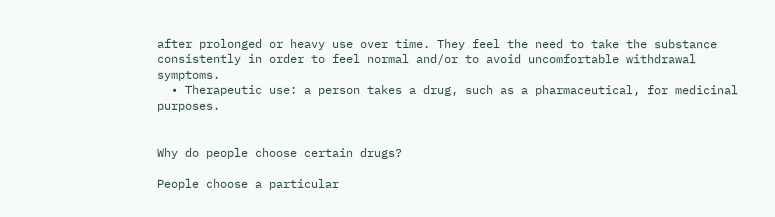after prolonged or heavy use over time. They feel the need to take the substance consistently in order to feel normal and/or to avoid uncomfortable withdrawal symptoms.
  • Therapeutic use: a person takes a drug, such as a pharmaceutical, for medicinal purposes.


Why do people choose certain drugs?

People choose a particular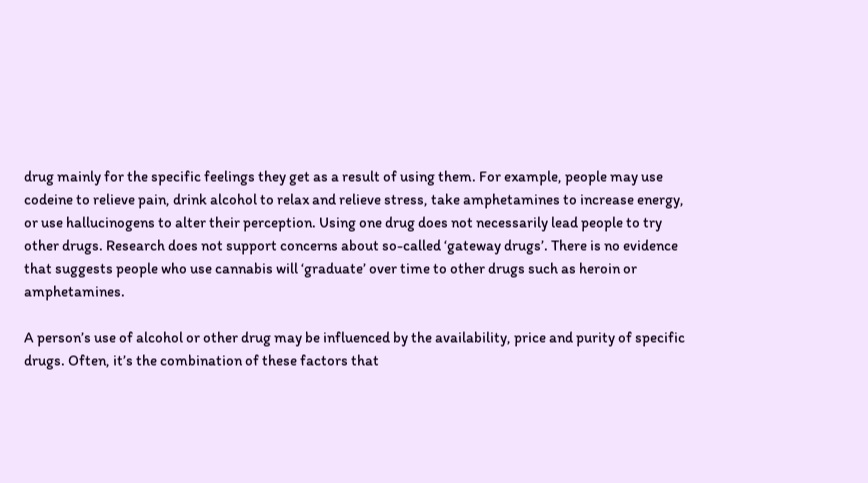drug mainly for the specific feelings they get as a result of using them. For example, people may use codeine to relieve pain, drink alcohol to relax and relieve stress, take amphetamines to increase energy, or use hallucinogens to alter their perception. Using one drug does not necessarily lead people to try other drugs. Research does not support concerns about so-called ‘gateway drugs’. There is no evidence that suggests people who use cannabis will ‘graduate’ over time to other drugs such as heroin or amphetamines.

A person’s use of alcohol or other drug may be influenced by the availability, price and purity of specific drugs. Often, it’s the combination of these factors that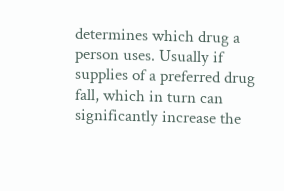determines which drug a person uses. Usually if supplies of a preferred drug fall, which in turn can significantly increase the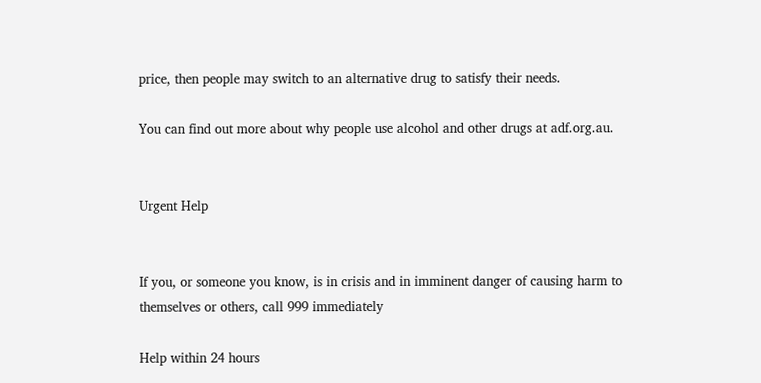price, then people may switch to an alternative drug to satisfy their needs.

You can find out more about why people use alcohol and other drugs at adf.org.au.


Urgent Help


If you, or someone you know, is in crisis and in imminent danger of causing harm to themselves or others, call 999 immediately

Help within 24 hours